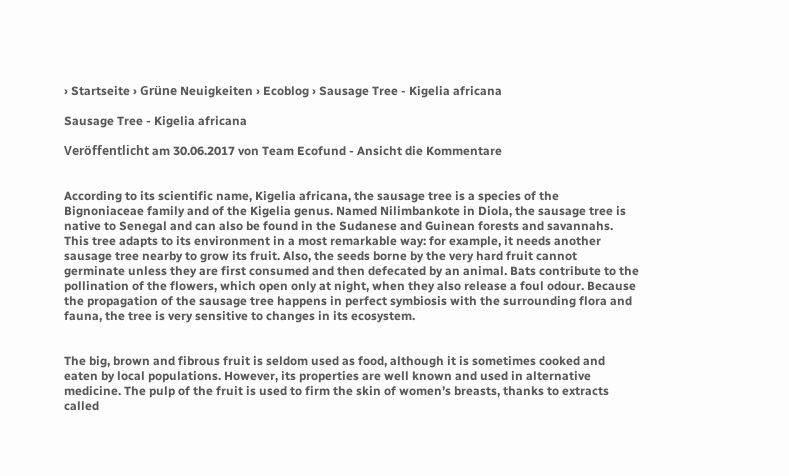› Startseite › Grüne Neuigkeiten › Ecoblog › Sausage Tree - Kigelia africana

Sausage Tree - Kigelia africana

Veröffentlicht am 30.06.2017 von Team Ecofund - Ansicht die Kommentare


According to its scientific name, Kigelia africana, the sausage tree is a species of the Bignoniaceae family and of the Kigelia genus. Named Nilimbankote in Diola, the sausage tree is native to Senegal and can also be found in the Sudanese and Guinean forests and savannahs. This tree adapts to its environment in a most remarkable way: for example, it needs another sausage tree nearby to grow its fruit. Also, the seeds borne by the very hard fruit cannot germinate unless they are first consumed and then defecated by an animal. Bats contribute to the pollination of the flowers, which open only at night, when they also release a foul odour. Because the propagation of the sausage tree happens in perfect symbiosis with the surrounding flora and fauna, the tree is very sensitive to changes in its ecosystem.


The big, brown and fibrous fruit is seldom used as food, although it is sometimes cooked and eaten by local populations. However, its properties are well known and used in alternative medicine. The pulp of the fruit is used to firm the skin of women’s breasts, thanks to extracts called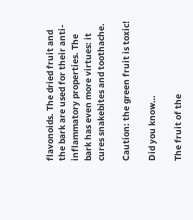flavonoids. The dried fruit and the bark are used for their anti-inflammatory properties. The bark has even more virtues: it cures snakebites and toothache.

Caution: the green fruit is toxic!

Did you know…

The fruit of the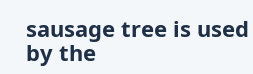sausage tree is used by the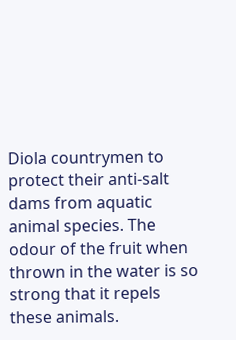Diola countrymen to protect their anti-salt dams from aquatic animal species. The odour of the fruit when thrown in the water is so strong that it repels these animals.